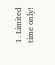1. Limited time only!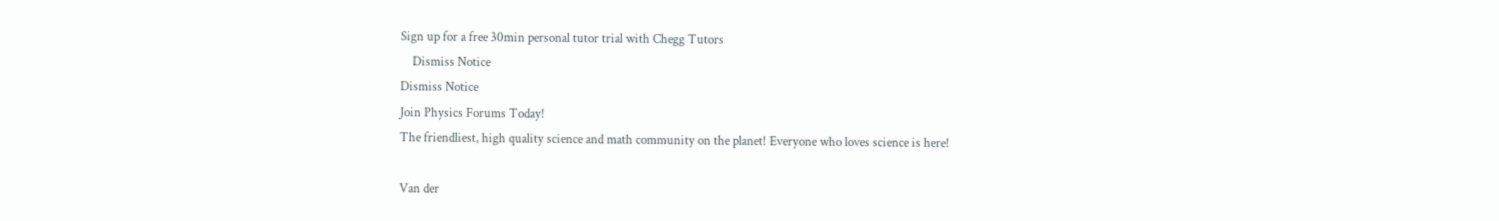Sign up for a free 30min personal tutor trial with Chegg Tutors
    Dismiss Notice
Dismiss Notice
Join Physics Forums Today!
The friendliest, high quality science and math community on the planet! Everyone who loves science is here!

Van der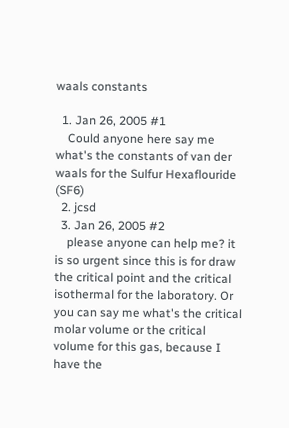waals constants

  1. Jan 26, 2005 #1
    Could anyone here say me what's the constants of van der waals for the Sulfur Hexaflouride (SF6)
  2. jcsd
  3. Jan 26, 2005 #2
    please anyone can help me? it is so urgent since this is for draw the critical point and the critical isothermal for the laboratory. Or you can say me what's the critical molar volume or the critical volume for this gas, because I have the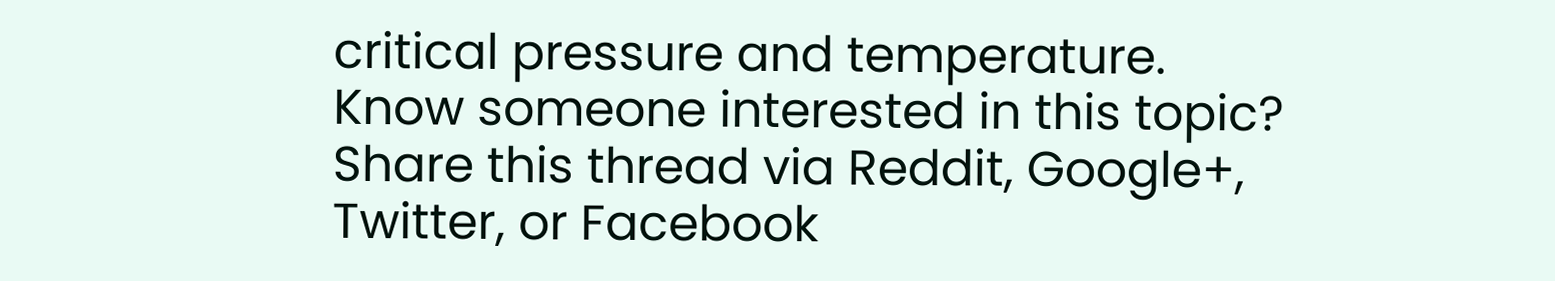critical pressure and temperature.
Know someone interested in this topic? Share this thread via Reddit, Google+, Twitter, or Facebook